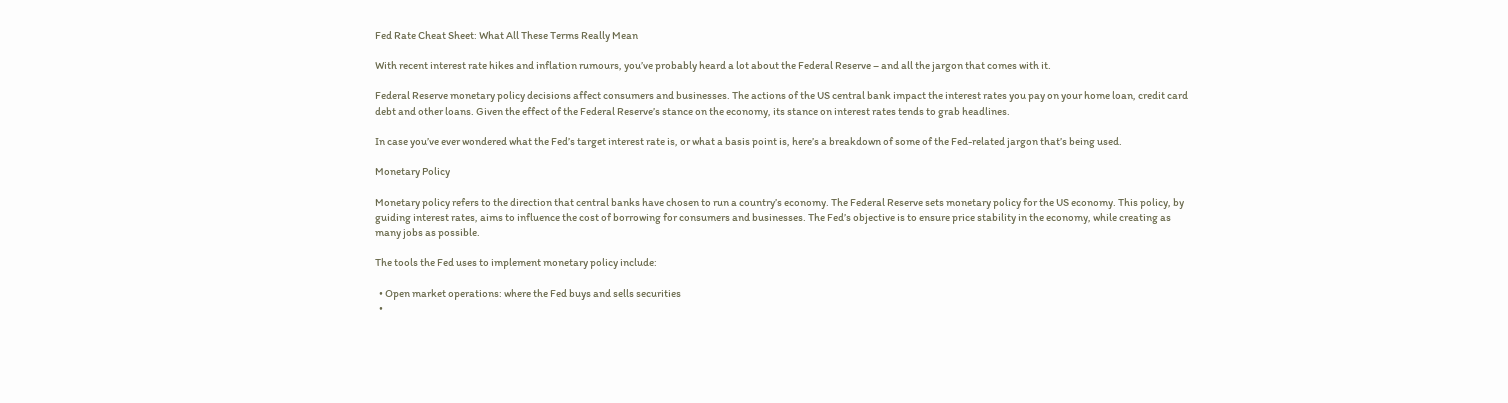Fed Rate Cheat Sheet: What All These Terms Really Mean

With recent interest rate hikes and inflation rumours, you’ve probably heard a lot about the Federal Reserve – and all the jargon that comes with it.

Federal Reserve monetary policy decisions affect consumers and businesses. The actions of the US central bank impact the interest rates you pay on your home loan, credit card debt and other loans. Given the effect of the Federal Reserve’s stance on the economy, its stance on interest rates tends to grab headlines.

In case you’ve ever wondered what the Fed’s target interest rate is, or what a basis point is, here’s a breakdown of some of the Fed-related jargon that’s being used.

Monetary Policy

Monetary policy refers to the direction that central banks have chosen to run a country’s economy. The Federal Reserve sets monetary policy for the US economy. This policy, by guiding interest rates, aims to influence the cost of borrowing for consumers and businesses. The Fed’s objective is to ensure price stability in the economy, while creating as many jobs as possible.

The tools the Fed uses to implement monetary policy include:

  • Open market operations: where the Fed buys and sells securities
  •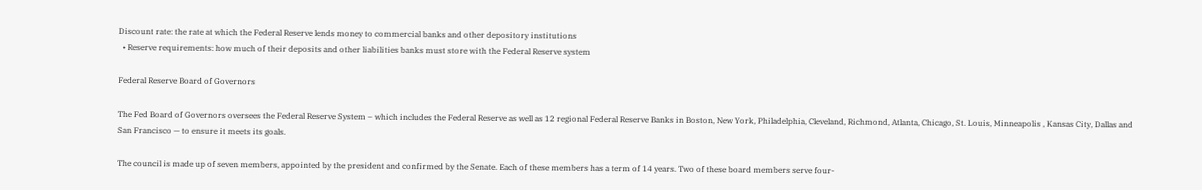Discount rate: the rate at which the Federal Reserve lends money to commercial banks and other depository institutions
  • Reserve requirements: how much of their deposits and other liabilities banks must store with the Federal Reserve system

Federal Reserve Board of Governors

The Fed Board of Governors oversees the Federal Reserve System – which includes the Federal Reserve as well as 12 regional Federal Reserve Banks in Boston, New York, Philadelphia, Cleveland, Richmond, Atlanta, Chicago, St. Louis, Minneapolis , Kansas City, Dallas and San Francisco — to ensure it meets its goals.

The council is made up of seven members, appointed by the president and confirmed by the Senate. Each of these members has a term of 14 years. Two of these board members serve four-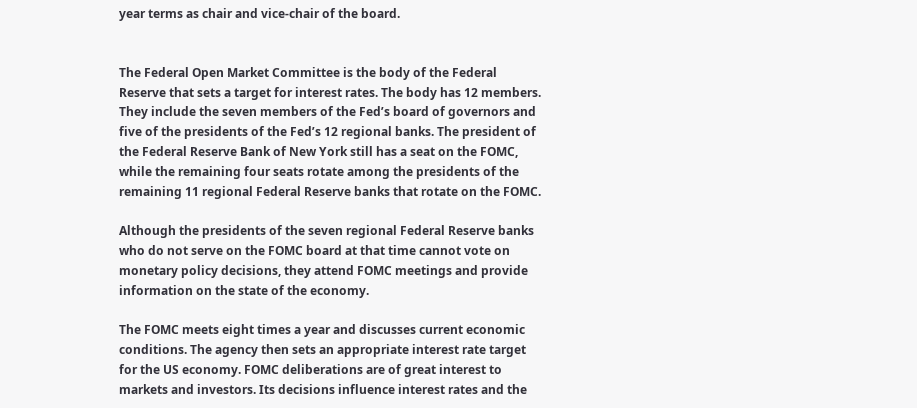year terms as chair and vice-chair of the board.


The Federal Open Market Committee is the body of the Federal Reserve that sets a target for interest rates. The body has 12 members. They include the seven members of the Fed’s board of governors and five of the presidents of the Fed’s 12 regional banks. The president of the Federal Reserve Bank of New York still has a seat on the FOMC, while the remaining four seats rotate among the presidents of the remaining 11 regional Federal Reserve banks that rotate on the FOMC.

Although the presidents of the seven regional Federal Reserve banks who do not serve on the FOMC board at that time cannot vote on monetary policy decisions, they attend FOMC meetings and provide information on the state of the economy.

The FOMC meets eight times a year and discusses current economic conditions. The agency then sets an appropriate interest rate target for the US economy. FOMC deliberations are of great interest to markets and investors. Its decisions influence interest rates and the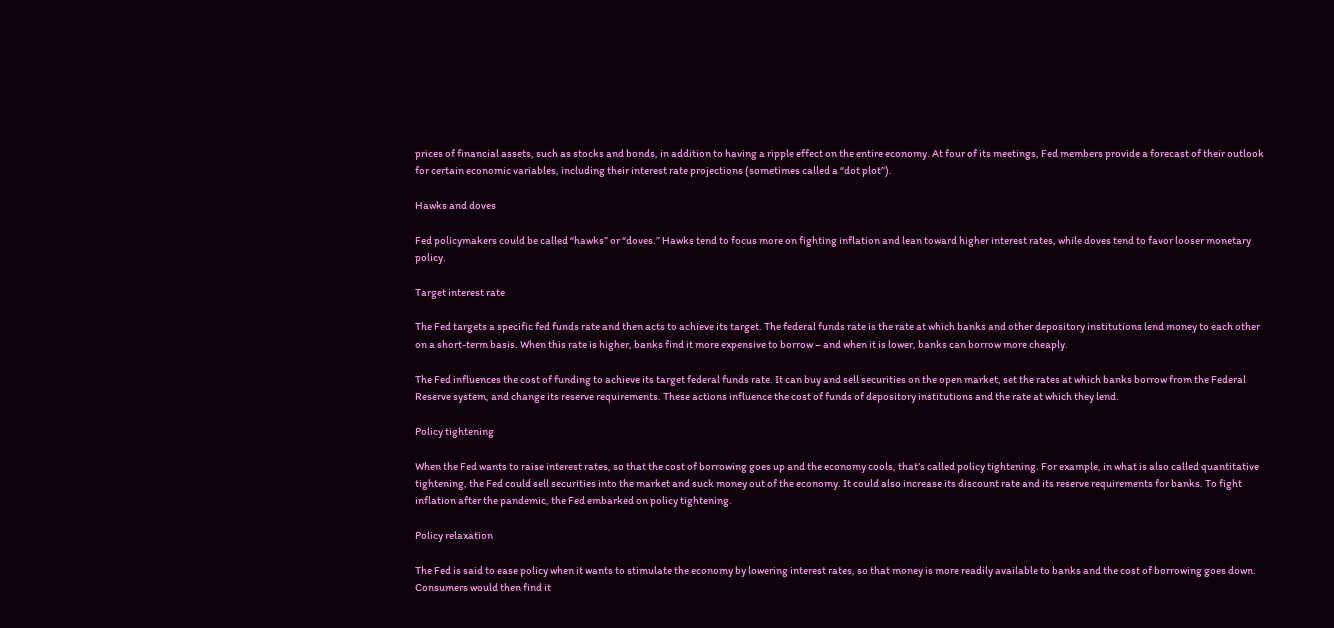prices of financial assets, such as stocks and bonds, in addition to having a ripple effect on the entire economy. At four of its meetings, Fed members provide a forecast of their outlook for certain economic variables, including their interest rate projections (sometimes called a “dot plot”).

Hawks and doves

Fed policymakers could be called “hawks” or “doves.” Hawks tend to focus more on fighting inflation and lean toward higher interest rates, while doves tend to favor looser monetary policy.

Target interest rate

The Fed targets a specific fed funds rate and then acts to achieve its target. The federal funds rate is the rate at which banks and other depository institutions lend money to each other on a short-term basis. When this rate is higher, banks find it more expensive to borrow – and when it is lower, banks can borrow more cheaply.

The Fed influences the cost of funding to achieve its target federal funds rate. It can buy and sell securities on the open market, set the rates at which banks borrow from the Federal Reserve system, and change its reserve requirements. These actions influence the cost of funds of depository institutions and the rate at which they lend.

Policy tightening

When the Fed wants to raise interest rates, so that the cost of borrowing goes up and the economy cools, that’s called policy tightening. For example, in what is also called quantitative tightening, the Fed could sell securities into the market and suck money out of the economy. It could also increase its discount rate and its reserve requirements for banks. To fight inflation after the pandemic, the Fed embarked on policy tightening.

Policy relaxation

The Fed is said to ease policy when it wants to stimulate the economy by lowering interest rates, so that money is more readily available to banks and the cost of borrowing goes down. Consumers would then find it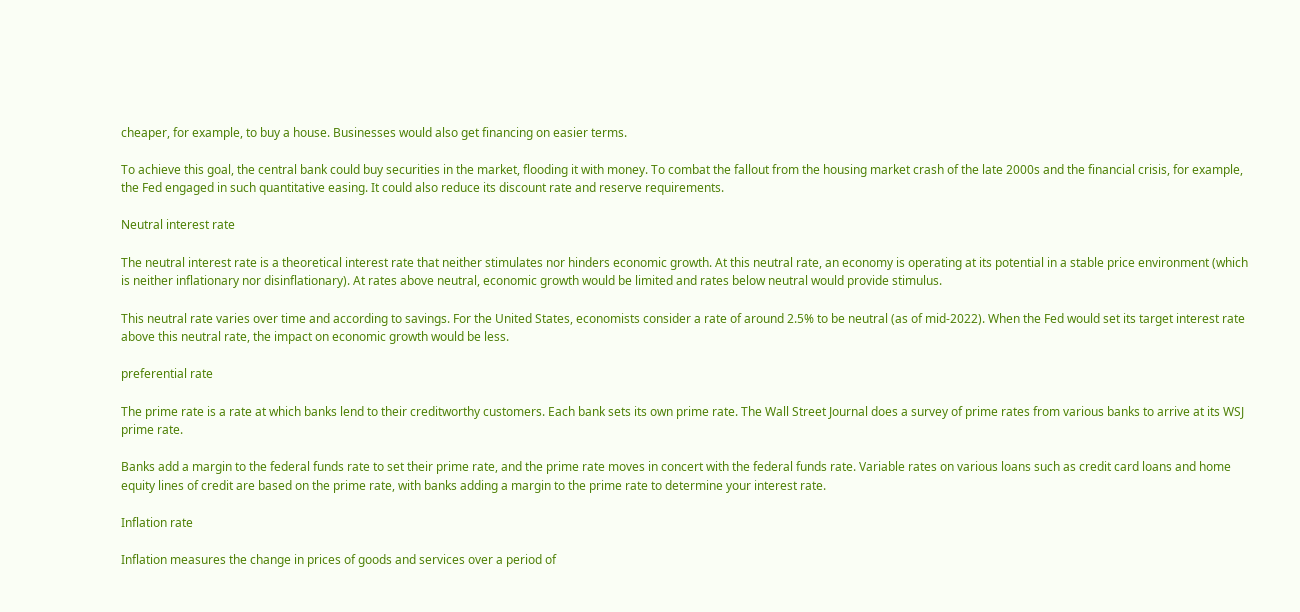cheaper, for example, to buy a house. Businesses would also get financing on easier terms.

To achieve this goal, the central bank could buy securities in the market, flooding it with money. To combat the fallout from the housing market crash of the late 2000s and the financial crisis, for example, the Fed engaged in such quantitative easing. It could also reduce its discount rate and reserve requirements.

Neutral interest rate

The neutral interest rate is a theoretical interest rate that neither stimulates nor hinders economic growth. At this neutral rate, an economy is operating at its potential in a stable price environment (which is neither inflationary nor disinflationary). At rates above neutral, economic growth would be limited and rates below neutral would provide stimulus.

This neutral rate varies over time and according to savings. For the United States, economists consider a rate of around 2.5% to be neutral (as of mid-2022). When the Fed would set its target interest rate above this neutral rate, the impact on economic growth would be less.

preferential rate

The prime rate is a rate at which banks lend to their creditworthy customers. Each bank sets its own prime rate. The Wall Street Journal does a survey of prime rates from various banks to arrive at its WSJ prime rate.

Banks add a margin to the federal funds rate to set their prime rate, and the prime rate moves in concert with the federal funds rate. Variable rates on various loans such as credit card loans and home equity lines of credit are based on the prime rate, with banks adding a margin to the prime rate to determine your interest rate.

Inflation rate

Inflation measures the change in prices of goods and services over a period of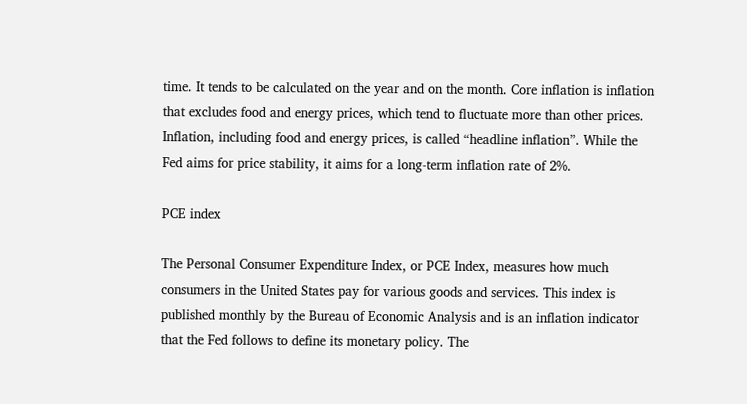time. It tends to be calculated on the year and on the month. Core inflation is inflation that excludes food and energy prices, which tend to fluctuate more than other prices. Inflation, including food and energy prices, is called “headline inflation”. While the Fed aims for price stability, it aims for a long-term inflation rate of 2%.

PCE index

The Personal Consumer Expenditure Index, or PCE Index, measures how much consumers in the United States pay for various goods and services. This index is published monthly by the Bureau of Economic Analysis and is an inflation indicator that the Fed follows to define its monetary policy. The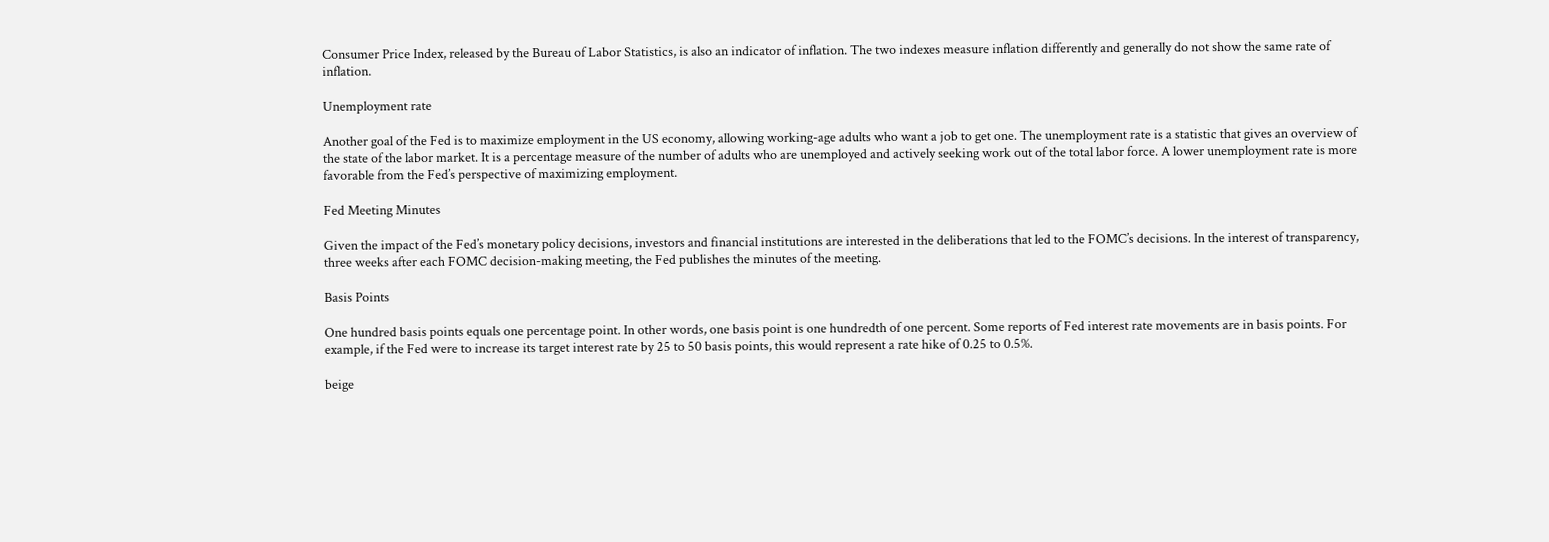Consumer Price Index, released by the Bureau of Labor Statistics, is also an indicator of inflation. The two indexes measure inflation differently and generally do not show the same rate of inflation.

Unemployment rate

Another goal of the Fed is to maximize employment in the US economy, allowing working-age adults who want a job to get one. The unemployment rate is a statistic that gives an overview of the state of the labor market. It is a percentage measure of the number of adults who are unemployed and actively seeking work out of the total labor force. A lower unemployment rate is more favorable from the Fed’s perspective of maximizing employment.

Fed Meeting Minutes

Given the impact of the Fed’s monetary policy decisions, investors and financial institutions are interested in the deliberations that led to the FOMC’s decisions. In the interest of transparency, three weeks after each FOMC decision-making meeting, the Fed publishes the minutes of the meeting.

Basis Points

One hundred basis points equals one percentage point. In other words, one basis point is one hundredth of one percent. Some reports of Fed interest rate movements are in basis points. For example, if the Fed were to increase its target interest rate by 25 to 50 basis points, this would represent a rate hike of 0.25 to 0.5%.

beige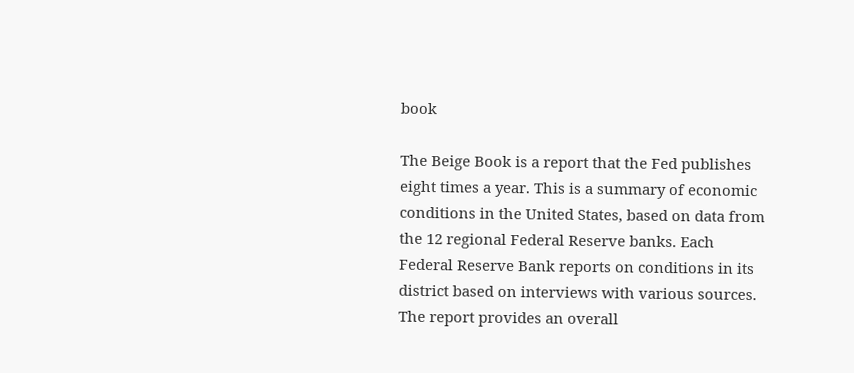book

The Beige Book is a report that the Fed publishes eight times a year. This is a summary of economic conditions in the United States, based on data from the 12 regional Federal Reserve banks. Each Federal Reserve Bank reports on conditions in its district based on interviews with various sources. The report provides an overall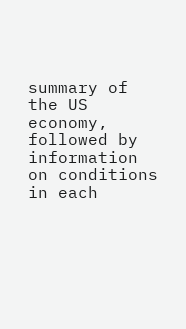summary of the US economy, followed by information on conditions in each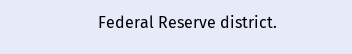Federal Reserve district.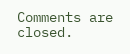Comments are closed.